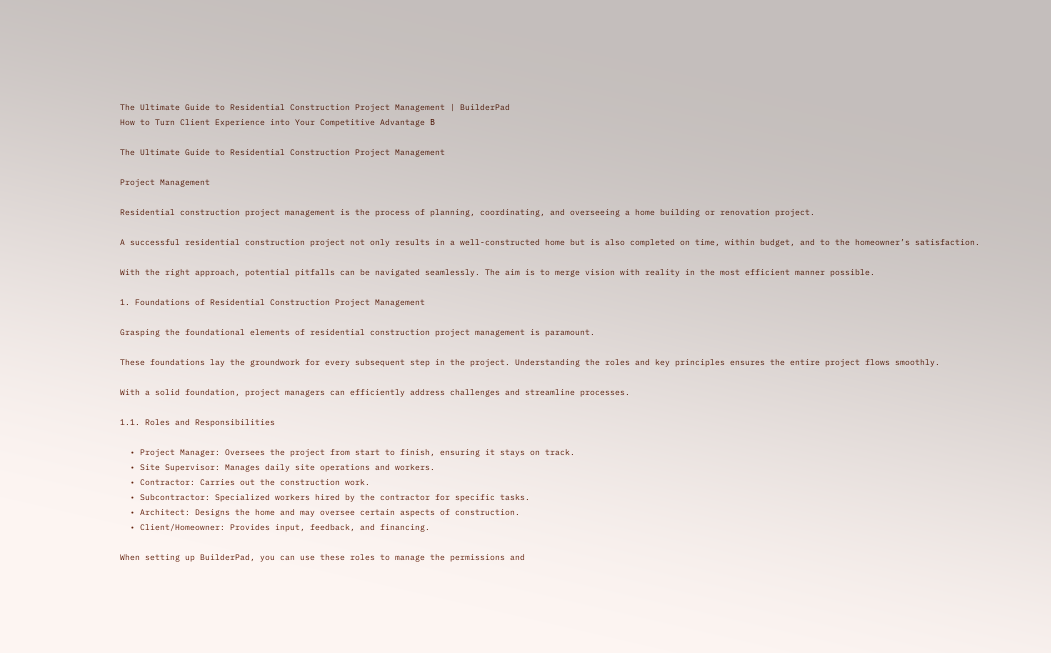The Ultimate Guide to Residential Construction Project Management | BuilderPad
How to Turn Client Experience into Your Competitive Advantage Β

The Ultimate Guide to Residential Construction Project Management

Project Management

Residential construction project management is the process of planning, coordinating, and overseeing a home building or renovation project.

A successful residential construction project not only results in a well-constructed home but is also completed on time, within budget, and to the homeowner’s satisfaction.

With the right approach, potential pitfalls can be navigated seamlessly. The aim is to merge vision with reality in the most efficient manner possible.

1. Foundations of Residential Construction Project Management

Grasping the foundational elements of residential construction project management is paramount.

These foundations lay the groundwork for every subsequent step in the project. Understanding the roles and key principles ensures the entire project flows smoothly.

With a solid foundation, project managers can efficiently address challenges and streamline processes.

1.1. Roles and Responsibilities

  • Project Manager: Oversees the project from start to finish, ensuring it stays on track.
  • Site Supervisor: Manages daily site operations and workers.
  • Contractor: Carries out the construction work.
  • Subcontractor: Specialized workers hired by the contractor for specific tasks.
  • Architect: Designs the home and may oversee certain aspects of construction.
  • Client/Homeowner: Provides input, feedback, and financing.

When setting up BuilderPad, you can use these roles to manage the permissions and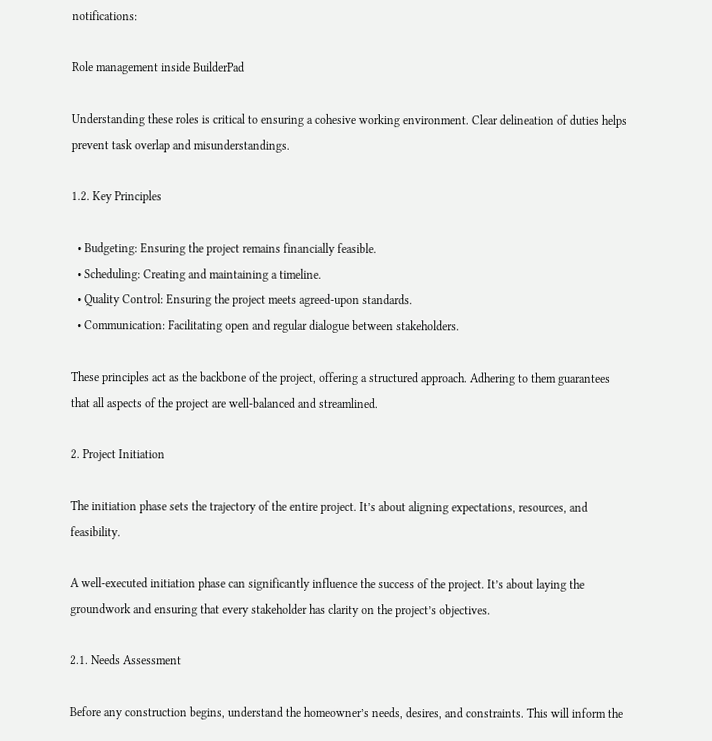notifications:

Role management inside BuilderPad

Understanding these roles is critical to ensuring a cohesive working environment. Clear delineation of duties helps prevent task overlap and misunderstandings.

1.2. Key Principles

  • Budgeting: Ensuring the project remains financially feasible.
  • Scheduling: Creating and maintaining a timeline.
  • Quality Control: Ensuring the project meets agreed-upon standards.
  • Communication: Facilitating open and regular dialogue between stakeholders.

These principles act as the backbone of the project, offering a structured approach. Adhering to them guarantees that all aspects of the project are well-balanced and streamlined.

2. Project Initiation

The initiation phase sets the trajectory of the entire project. It’s about aligning expectations, resources, and feasibility.

A well-executed initiation phase can significantly influence the success of the project. It’s about laying the groundwork and ensuring that every stakeholder has clarity on the project’s objectives.

2.1. Needs Assessment

Before any construction begins, understand the homeowner’s needs, desires, and constraints. This will inform the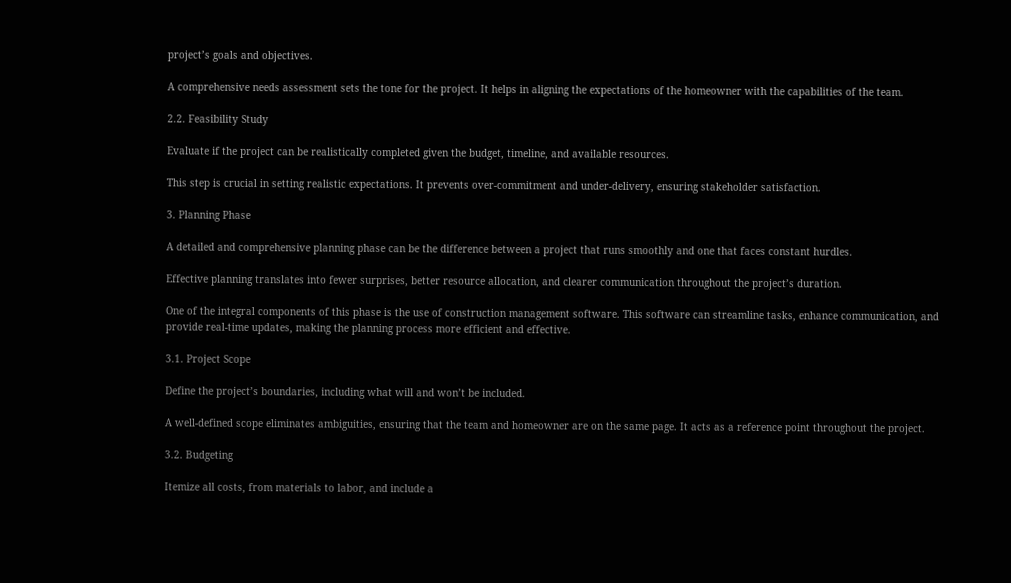project’s goals and objectives.

A comprehensive needs assessment sets the tone for the project. It helps in aligning the expectations of the homeowner with the capabilities of the team.

2.2. Feasibility Study

Evaluate if the project can be realistically completed given the budget, timeline, and available resources.

This step is crucial in setting realistic expectations. It prevents over-commitment and under-delivery, ensuring stakeholder satisfaction.

3. Planning Phase

A detailed and comprehensive planning phase can be the difference between a project that runs smoothly and one that faces constant hurdles.

Effective planning translates into fewer surprises, better resource allocation, and clearer communication throughout the project’s duration.

One of the integral components of this phase is the use of construction management software. This software can streamline tasks, enhance communication, and provide real-time updates, making the planning process more efficient and effective.

3.1. Project Scope

Define the project’s boundaries, including what will and won’t be included.

A well-defined scope eliminates ambiguities, ensuring that the team and homeowner are on the same page. It acts as a reference point throughout the project.

3.2. Budgeting

Itemize all costs, from materials to labor, and include a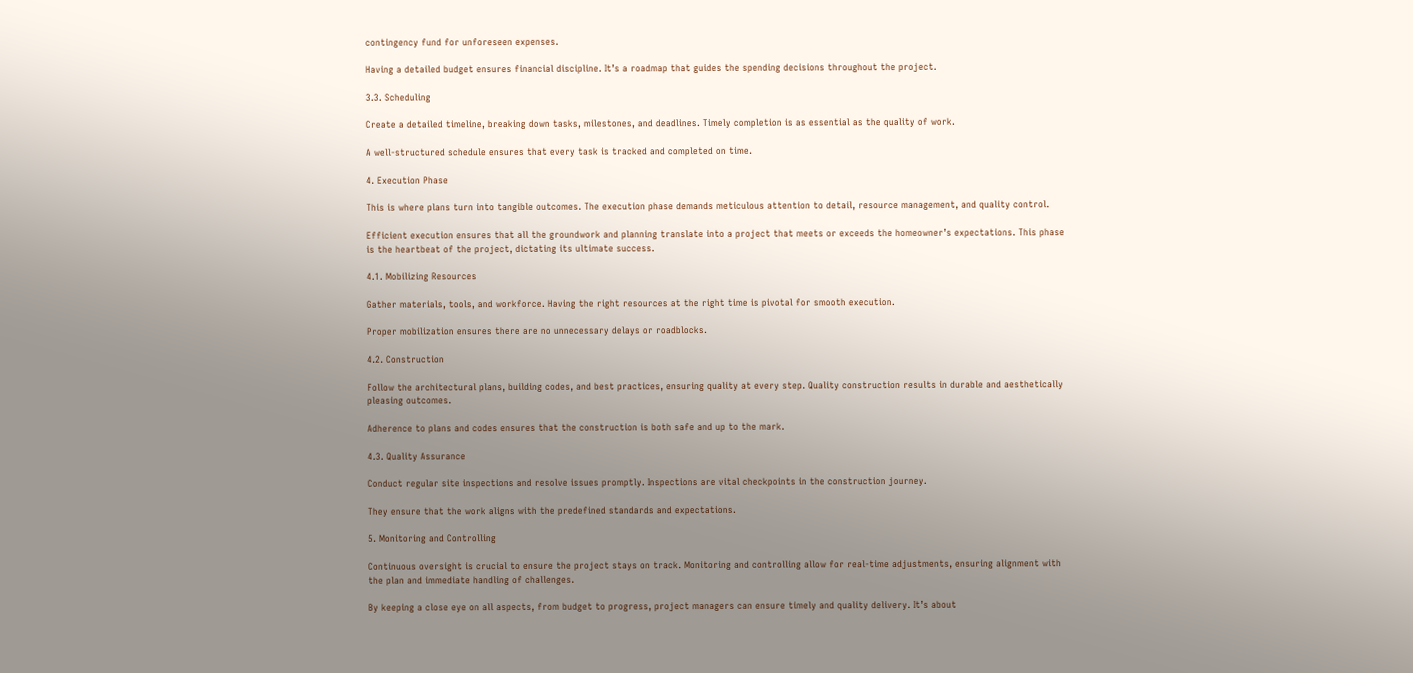contingency fund for unforeseen expenses.

Having a detailed budget ensures financial discipline. It’s a roadmap that guides the spending decisions throughout the project.

3.3. Scheduling

Create a detailed timeline, breaking down tasks, milestones, and deadlines. Timely completion is as essential as the quality of work.

A well-structured schedule ensures that every task is tracked and completed on time.

4. Execution Phase

This is where plans turn into tangible outcomes. The execution phase demands meticulous attention to detail, resource management, and quality control.

Efficient execution ensures that all the groundwork and planning translate into a project that meets or exceeds the homeowner’s expectations. This phase is the heartbeat of the project, dictating its ultimate success.

4.1. Mobilizing Resources

Gather materials, tools, and workforce. Having the right resources at the right time is pivotal for smooth execution.

Proper mobilization ensures there are no unnecessary delays or roadblocks.

4.2. Construction

Follow the architectural plans, building codes, and best practices, ensuring quality at every step. Quality construction results in durable and aesthetically pleasing outcomes.

Adherence to plans and codes ensures that the construction is both safe and up to the mark.

4.3. Quality Assurance

Conduct regular site inspections and resolve issues promptly. Inspections are vital checkpoints in the construction journey.

They ensure that the work aligns with the predefined standards and expectations.

5. Monitoring and Controlling

Continuous oversight is crucial to ensure the project stays on track. Monitoring and controlling allow for real-time adjustments, ensuring alignment with the plan and immediate handling of challenges.

By keeping a close eye on all aspects, from budget to progress, project managers can ensure timely and quality delivery. It’s about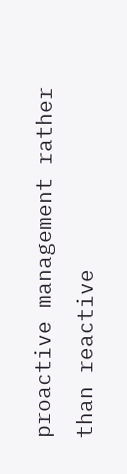proactive management rather than reactive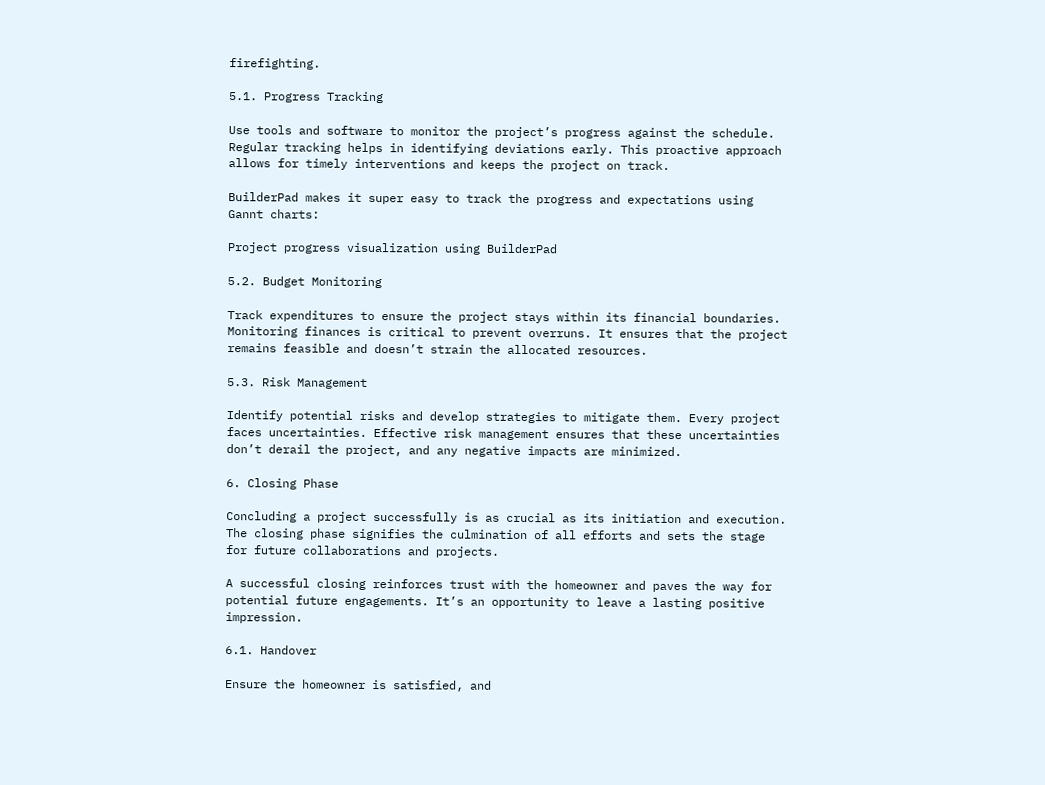firefighting.

5.1. Progress Tracking

Use tools and software to monitor the project’s progress against the schedule. Regular tracking helps in identifying deviations early. This proactive approach allows for timely interventions and keeps the project on track.

BuilderPad makes it super easy to track the progress and expectations using Gannt charts:

Project progress visualization using BuilderPad

5.2. Budget Monitoring

Track expenditures to ensure the project stays within its financial boundaries. Monitoring finances is critical to prevent overruns. It ensures that the project remains feasible and doesn’t strain the allocated resources.

5.3. Risk Management

Identify potential risks and develop strategies to mitigate them. Every project faces uncertainties. Effective risk management ensures that these uncertainties don’t derail the project, and any negative impacts are minimized.

6. Closing Phase

Concluding a project successfully is as crucial as its initiation and execution. The closing phase signifies the culmination of all efforts and sets the stage for future collaborations and projects.

A successful closing reinforces trust with the homeowner and paves the way for potential future engagements. It’s an opportunity to leave a lasting positive impression.

6.1. Handover

Ensure the homeowner is satisfied, and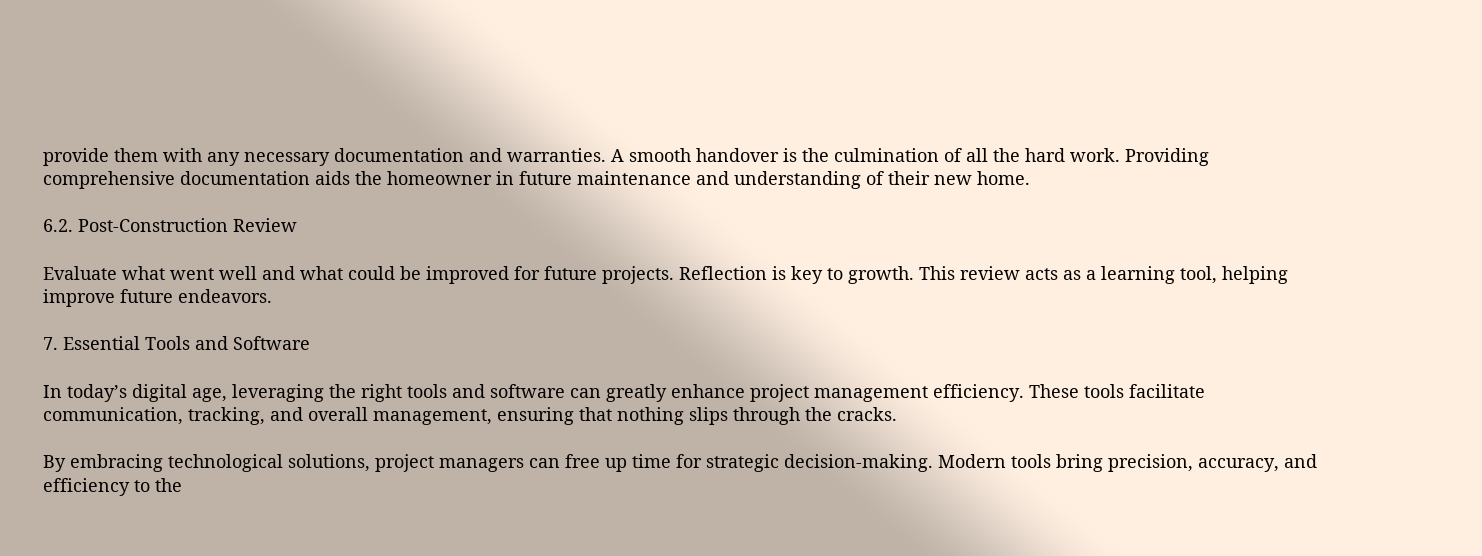provide them with any necessary documentation and warranties. A smooth handover is the culmination of all the hard work. Providing comprehensive documentation aids the homeowner in future maintenance and understanding of their new home.

6.2. Post-Construction Review

Evaluate what went well and what could be improved for future projects. Reflection is key to growth. This review acts as a learning tool, helping improve future endeavors.

7. Essential Tools and Software

In today’s digital age, leveraging the right tools and software can greatly enhance project management efficiency. These tools facilitate communication, tracking, and overall management, ensuring that nothing slips through the cracks.

By embracing technological solutions, project managers can free up time for strategic decision-making. Modern tools bring precision, accuracy, and efficiency to the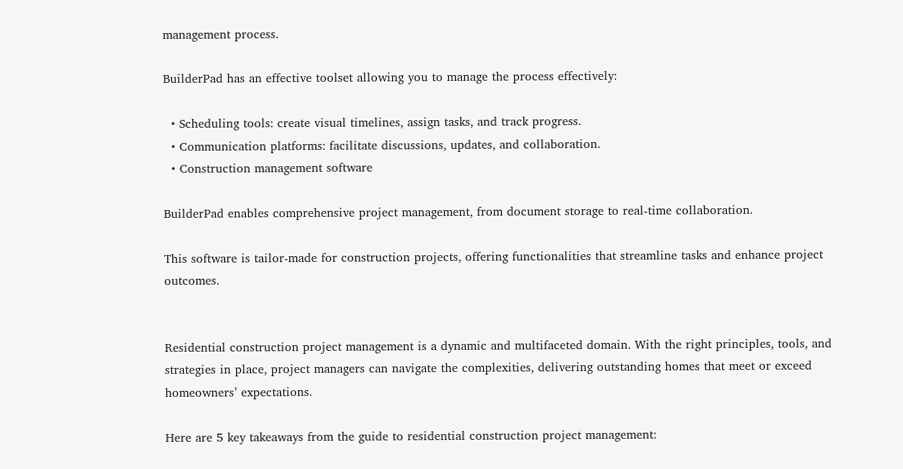management process.

BuilderPad has an effective toolset allowing you to manage the process effectively:

  • Scheduling tools: create visual timelines, assign tasks, and track progress.
  • Communication platforms: facilitate discussions, updates, and collaboration.
  • Construction management software

BuilderPad enables comprehensive project management, from document storage to real-time collaboration.

This software is tailor-made for construction projects, offering functionalities that streamline tasks and enhance project outcomes.


Residential construction project management is a dynamic and multifaceted domain. With the right principles, tools, and strategies in place, project managers can navigate the complexities, delivering outstanding homes that meet or exceed homeowners’ expectations.

Here are 5 key takeaways from the guide to residential construction project management: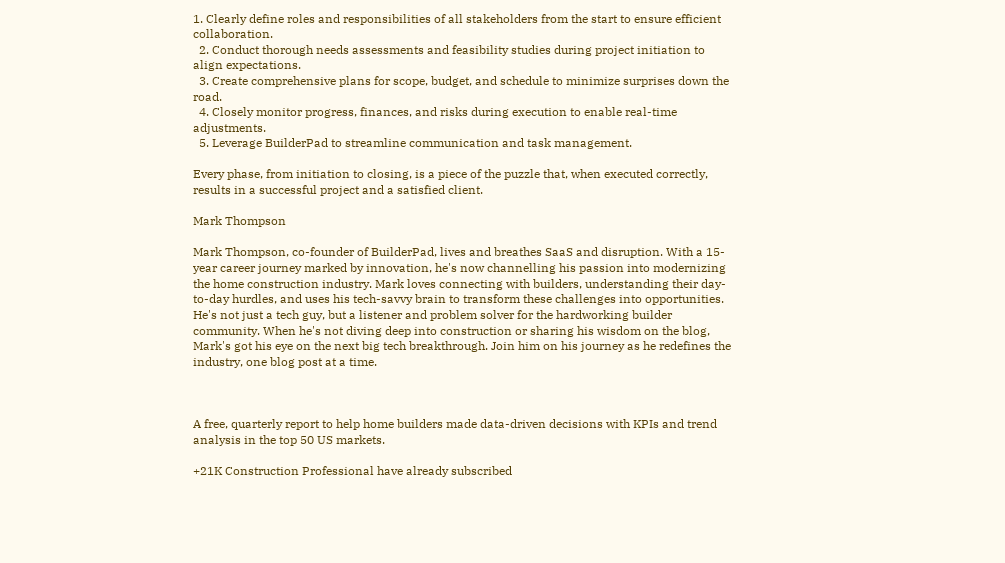1. Clearly define roles and responsibilities of all stakeholders from the start to ensure efficient collaboration.
  2. Conduct thorough needs assessments and feasibility studies during project initiation to align expectations.
  3. Create comprehensive plans for scope, budget, and schedule to minimize surprises down the road.
  4. Closely monitor progress, finances, and risks during execution to enable real-time adjustments.
  5. Leverage BuilderPad to streamline communication and task management.

Every phase, from initiation to closing, is a piece of the puzzle that, when executed correctly, results in a successful project and a satisfied client.

Mark Thompson

Mark Thompson, co-founder of BuilderPad, lives and breathes SaaS and disruption. With a 15-year career journey marked by innovation, he's now channelling his passion into modernizing the home construction industry. Mark loves connecting with builders, understanding their day-to-day hurdles, and uses his tech-savvy brain to transform these challenges into opportunities. He's not just a tech guy, but a listener and problem solver for the hardworking builder community. When he's not diving deep into construction or sharing his wisdom on the blog, Mark's got his eye on the next big tech breakthrough. Join him on his journey as he redefines the industry, one blog post at a time.



A free, quarterly report to help home builders made data-driven decisions with KPIs and trend analysis in the top 50 US markets.

+21K Construction Professional have already subscribed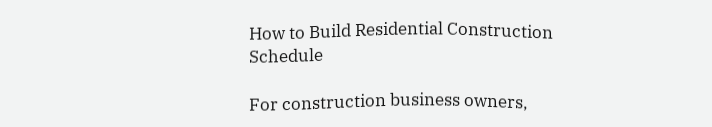How to Build Residential Construction Schedule

For construction business owners,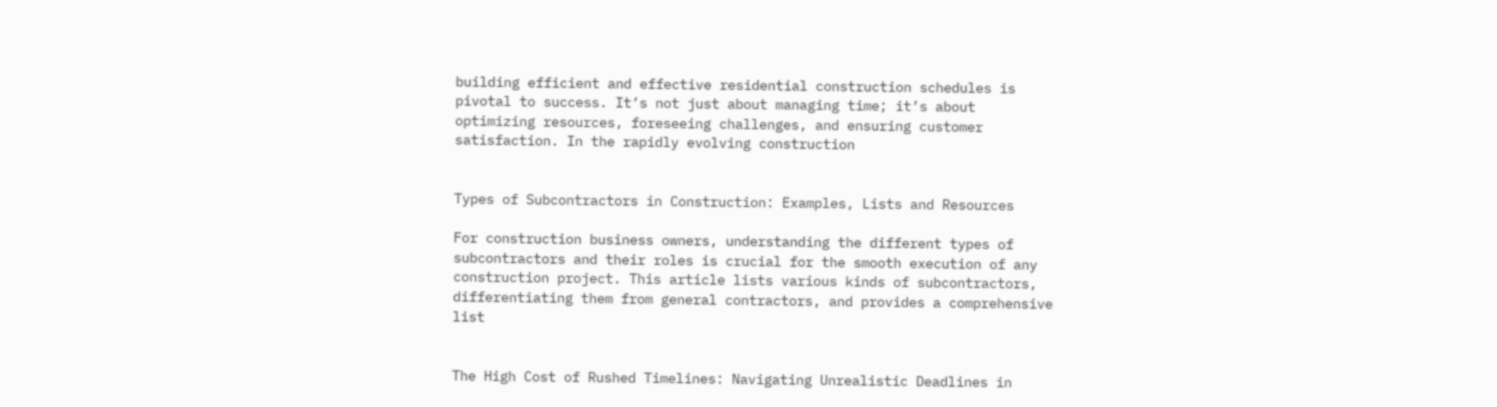building efficient and effective residential construction schedules is pivotal to success. It’s not just about managing time; it’s about optimizing resources, foreseeing challenges, and ensuring customer satisfaction. In the rapidly evolving construction


Types of Subcontractors in Construction: Examples, Lists and Resources

For construction business owners, understanding the different types of subcontractors and their roles is crucial for the smooth execution of any construction project. This article lists various kinds of subcontractors, differentiating them from general contractors, and provides a comprehensive list


The High Cost of Rushed Timelines: Navigating Unrealistic Deadlines in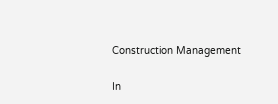Construction Management

In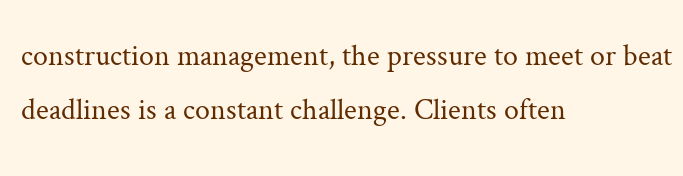construction management, the pressure to meet or beat deadlines is a constant challenge. Clients often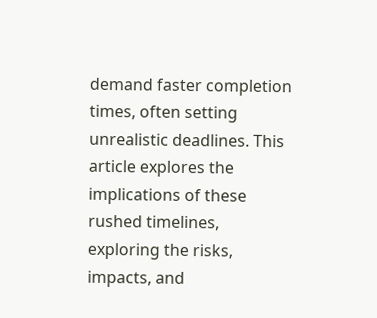demand faster completion times, often setting unrealistic deadlines. This article explores the implications of these rushed timelines, exploring the risks, impacts, and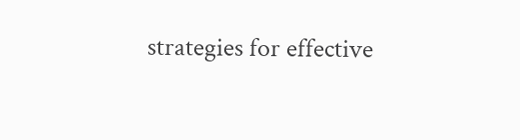strategies for effective